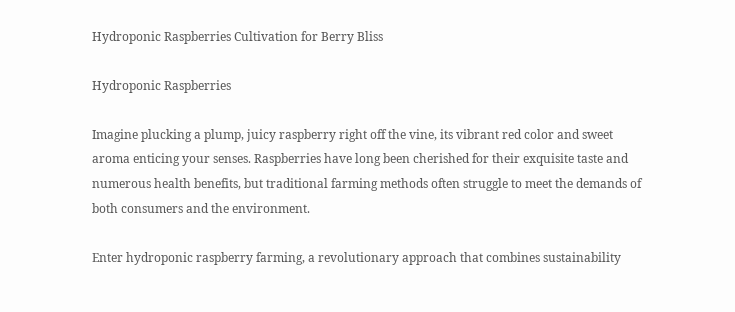Hydroponic Raspberries Cultivation for Berry Bliss

Hydroponic Raspberries

Imagine plucking a plump, juicy raspberry right off the vine, its vibrant red color and sweet aroma enticing your senses. Raspberries have long been cherished for their exquisite taste and numerous health benefits, but traditional farming methods often struggle to meet the demands of both consumers and the environment.

Enter hydroponic raspberry farming, a revolutionary approach that combines sustainability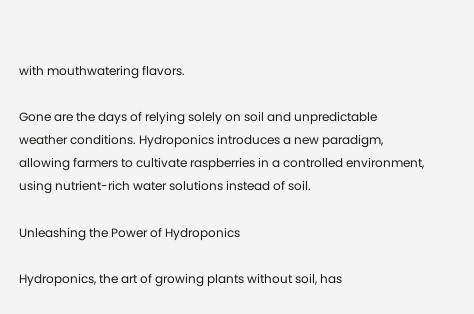with mouthwatering flavors.

Gone are the days of relying solely on soil and unpredictable weather conditions. Hydroponics introduces a new paradigm, allowing farmers to cultivate raspberries in a controlled environment, using nutrient-rich water solutions instead of soil.

Unleashing the Power of Hydroponics

Hydroponics, the art of growing plants without soil, has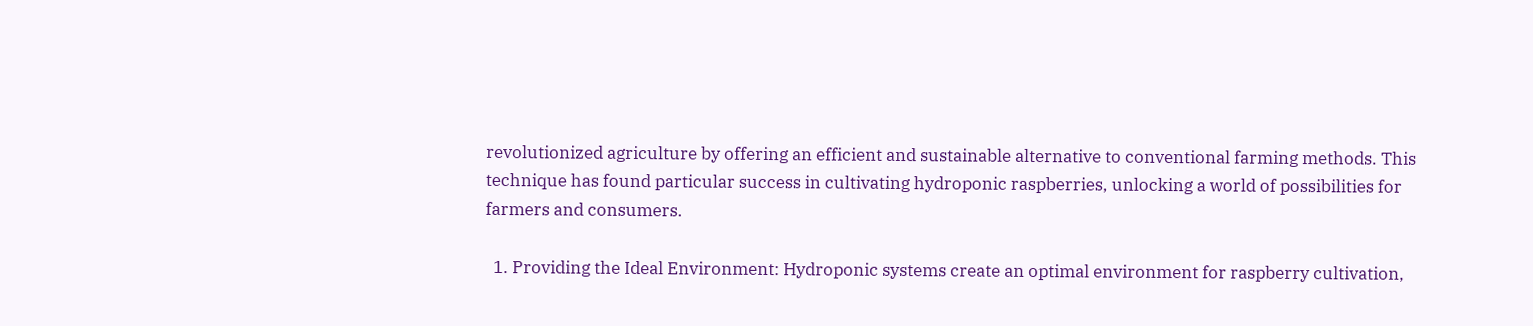revolutionized agriculture by offering an efficient and sustainable alternative to conventional farming methods. This technique has found particular success in cultivating hydroponic raspberries, unlocking a world of possibilities for farmers and consumers.

  1. Providing the Ideal Environment: Hydroponic systems create an optimal environment for raspberry cultivation,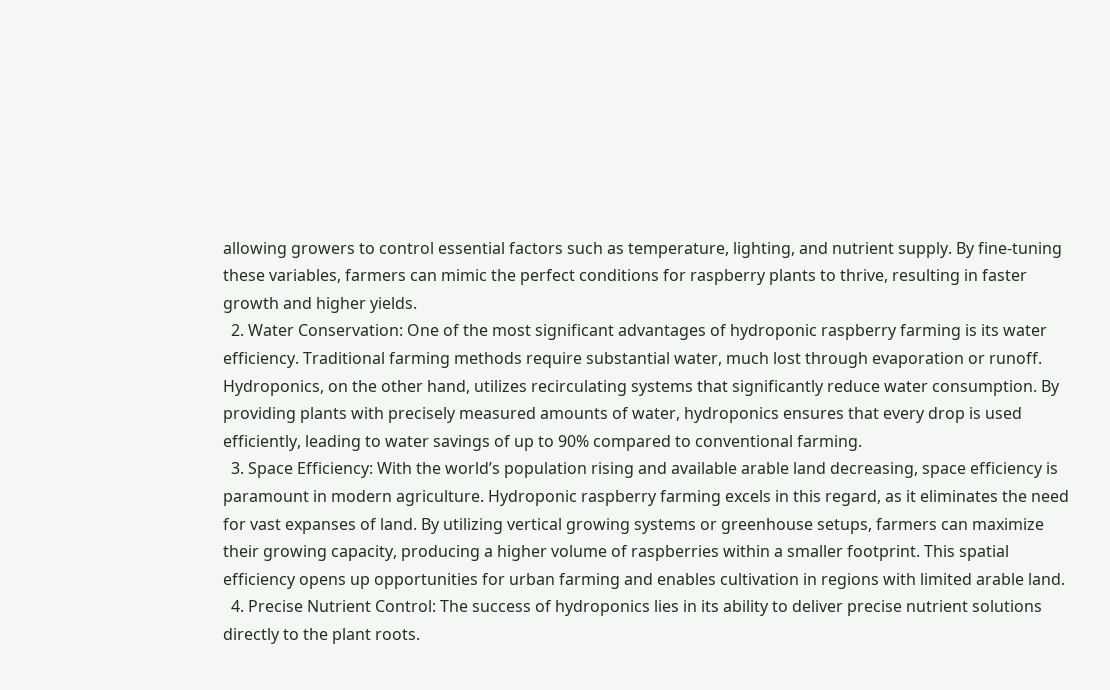allowing growers to control essential factors such as temperature, lighting, and nutrient supply. By fine-tuning these variables, farmers can mimic the perfect conditions for raspberry plants to thrive, resulting in faster growth and higher yields.
  2. Water Conservation: One of the most significant advantages of hydroponic raspberry farming is its water efficiency. Traditional farming methods require substantial water, much lost through evaporation or runoff. Hydroponics, on the other hand, utilizes recirculating systems that significantly reduce water consumption. By providing plants with precisely measured amounts of water, hydroponics ensures that every drop is used efficiently, leading to water savings of up to 90% compared to conventional farming.
  3. Space Efficiency: With the world’s population rising and available arable land decreasing, space efficiency is paramount in modern agriculture. Hydroponic raspberry farming excels in this regard, as it eliminates the need for vast expanses of land. By utilizing vertical growing systems or greenhouse setups, farmers can maximize their growing capacity, producing a higher volume of raspberries within a smaller footprint. This spatial efficiency opens up opportunities for urban farming and enables cultivation in regions with limited arable land.
  4. Precise Nutrient Control: The success of hydroponics lies in its ability to deliver precise nutrient solutions directly to the plant roots.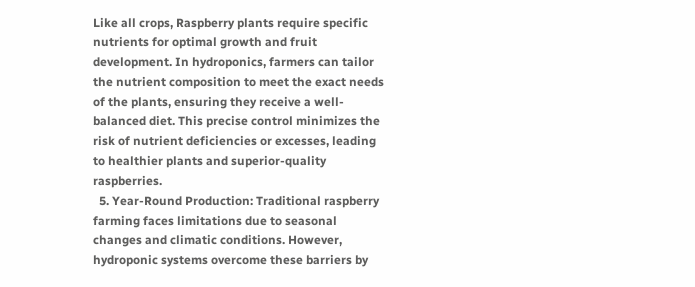Like all crops, Raspberry plants require specific nutrients for optimal growth and fruit development. In hydroponics, farmers can tailor the nutrient composition to meet the exact needs of the plants, ensuring they receive a well-balanced diet. This precise control minimizes the risk of nutrient deficiencies or excesses, leading to healthier plants and superior-quality raspberries.
  5. Year-Round Production: Traditional raspberry farming faces limitations due to seasonal changes and climatic conditions. However, hydroponic systems overcome these barriers by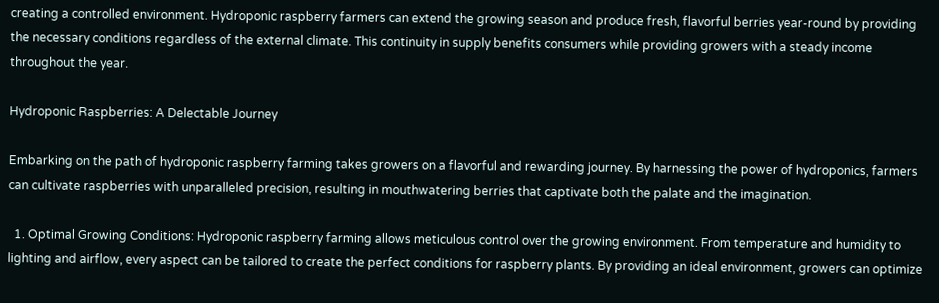creating a controlled environment. Hydroponic raspberry farmers can extend the growing season and produce fresh, flavorful berries year-round by providing the necessary conditions regardless of the external climate. This continuity in supply benefits consumers while providing growers with a steady income throughout the year.

Hydroponic Raspberries: A Delectable Journey

Embarking on the path of hydroponic raspberry farming takes growers on a flavorful and rewarding journey. By harnessing the power of hydroponics, farmers can cultivate raspberries with unparalleled precision, resulting in mouthwatering berries that captivate both the palate and the imagination.

  1. Optimal Growing Conditions: Hydroponic raspberry farming allows meticulous control over the growing environment. From temperature and humidity to lighting and airflow, every aspect can be tailored to create the perfect conditions for raspberry plants. By providing an ideal environment, growers can optimize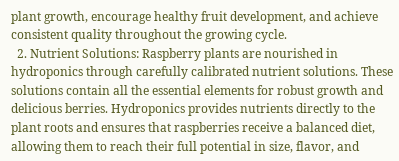plant growth, encourage healthy fruit development, and achieve consistent quality throughout the growing cycle.
  2. Nutrient Solutions: Raspberry plants are nourished in hydroponics through carefully calibrated nutrient solutions. These solutions contain all the essential elements for robust growth and delicious berries. Hydroponics provides nutrients directly to the plant roots and ensures that raspberries receive a balanced diet, allowing them to reach their full potential in size, flavor, and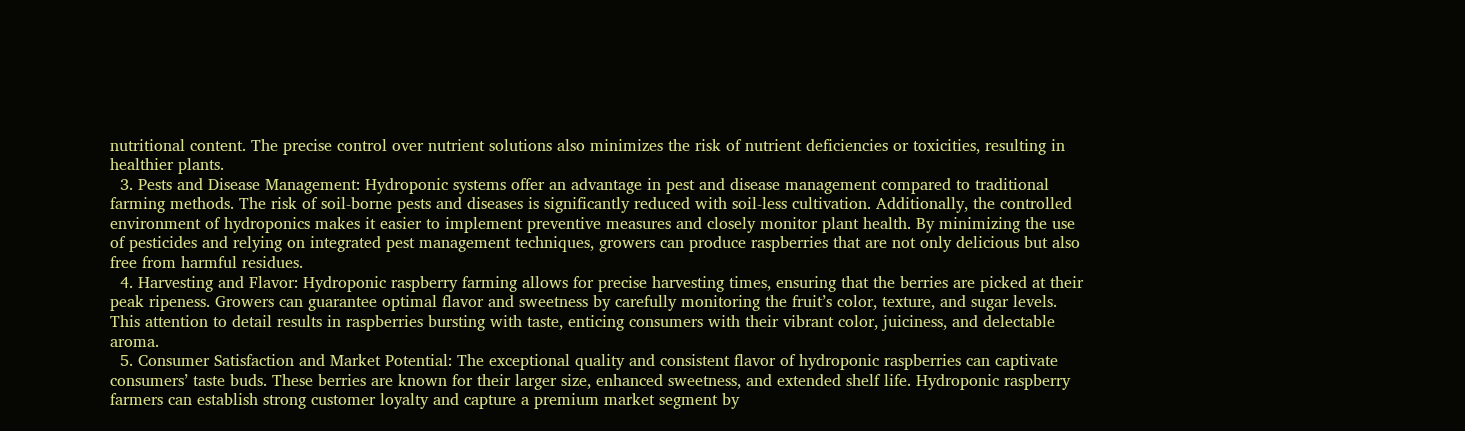nutritional content. The precise control over nutrient solutions also minimizes the risk of nutrient deficiencies or toxicities, resulting in healthier plants.
  3. Pests and Disease Management: Hydroponic systems offer an advantage in pest and disease management compared to traditional farming methods. The risk of soil-borne pests and diseases is significantly reduced with soil-less cultivation. Additionally, the controlled environment of hydroponics makes it easier to implement preventive measures and closely monitor plant health. By minimizing the use of pesticides and relying on integrated pest management techniques, growers can produce raspberries that are not only delicious but also free from harmful residues.
  4. Harvesting and Flavor: Hydroponic raspberry farming allows for precise harvesting times, ensuring that the berries are picked at their peak ripeness. Growers can guarantee optimal flavor and sweetness by carefully monitoring the fruit’s color, texture, and sugar levels. This attention to detail results in raspberries bursting with taste, enticing consumers with their vibrant color, juiciness, and delectable aroma.
  5. Consumer Satisfaction and Market Potential: The exceptional quality and consistent flavor of hydroponic raspberries can captivate consumers’ taste buds. These berries are known for their larger size, enhanced sweetness, and extended shelf life. Hydroponic raspberry farmers can establish strong customer loyalty and capture a premium market segment by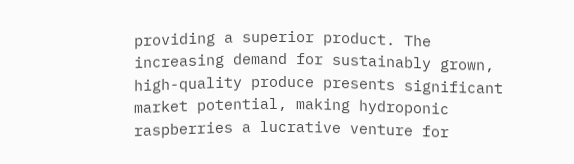providing a superior product. The increasing demand for sustainably grown, high-quality produce presents significant market potential, making hydroponic raspberries a lucrative venture for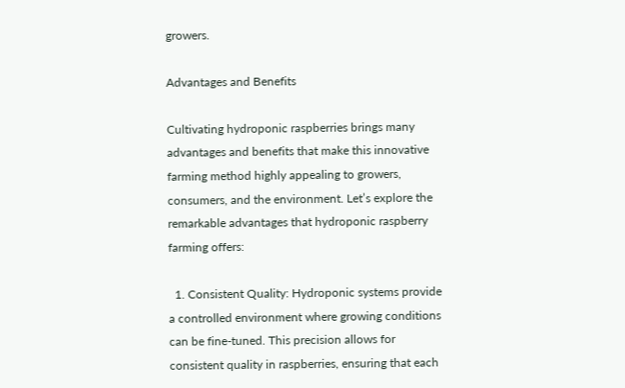growers.

Advantages and Benefits

Cultivating hydroponic raspberries brings many advantages and benefits that make this innovative farming method highly appealing to growers, consumers, and the environment. Let’s explore the remarkable advantages that hydroponic raspberry farming offers:

  1. Consistent Quality: Hydroponic systems provide a controlled environment where growing conditions can be fine-tuned. This precision allows for consistent quality in raspberries, ensuring that each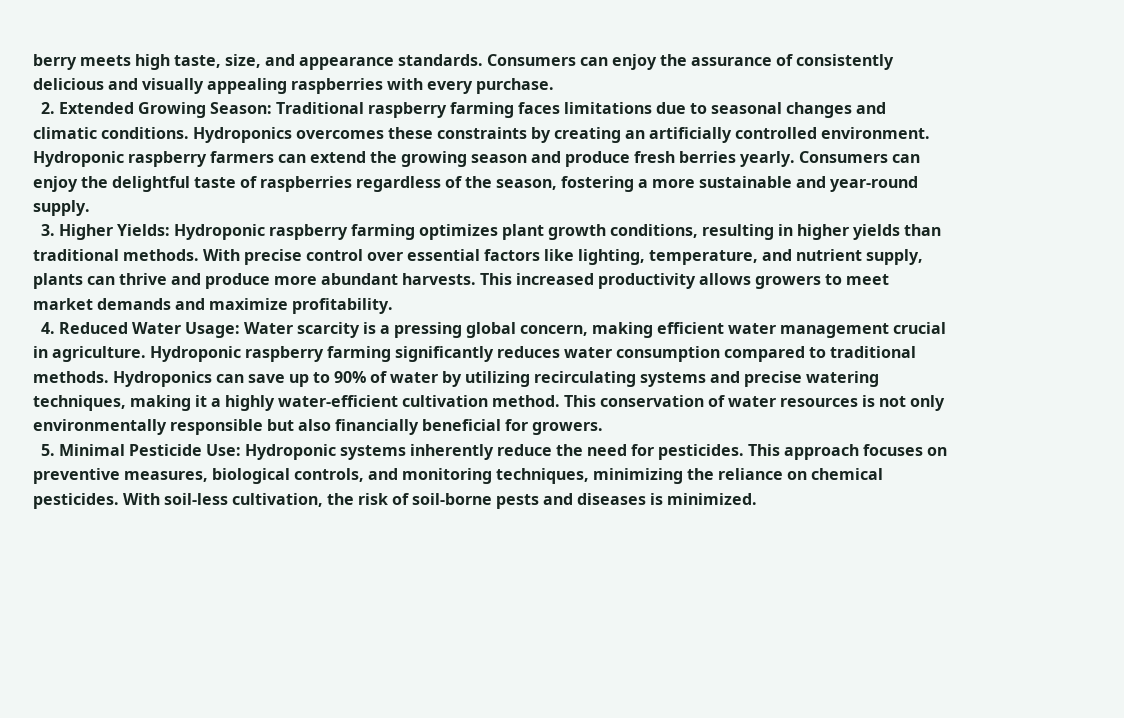berry meets high taste, size, and appearance standards. Consumers can enjoy the assurance of consistently delicious and visually appealing raspberries with every purchase.
  2. Extended Growing Season: Traditional raspberry farming faces limitations due to seasonal changes and climatic conditions. Hydroponics overcomes these constraints by creating an artificially controlled environment. Hydroponic raspberry farmers can extend the growing season and produce fresh berries yearly. Consumers can enjoy the delightful taste of raspberries regardless of the season, fostering a more sustainable and year-round supply.
  3. Higher Yields: Hydroponic raspberry farming optimizes plant growth conditions, resulting in higher yields than traditional methods. With precise control over essential factors like lighting, temperature, and nutrient supply, plants can thrive and produce more abundant harvests. This increased productivity allows growers to meet market demands and maximize profitability.
  4. Reduced Water Usage: Water scarcity is a pressing global concern, making efficient water management crucial in agriculture. Hydroponic raspberry farming significantly reduces water consumption compared to traditional methods. Hydroponics can save up to 90% of water by utilizing recirculating systems and precise watering techniques, making it a highly water-efficient cultivation method. This conservation of water resources is not only environmentally responsible but also financially beneficial for growers.
  5. Minimal Pesticide Use: Hydroponic systems inherently reduce the need for pesticides. This approach focuses on preventive measures, biological controls, and monitoring techniques, minimizing the reliance on chemical pesticides. With soil-less cultivation, the risk of soil-borne pests and diseases is minimized.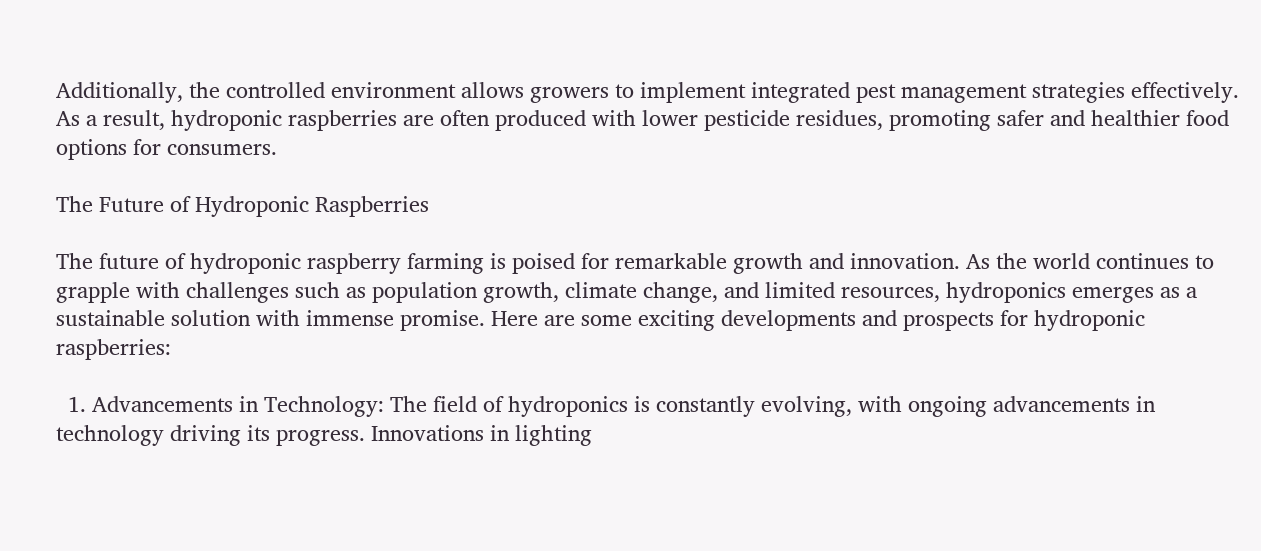Additionally, the controlled environment allows growers to implement integrated pest management strategies effectively. As a result, hydroponic raspberries are often produced with lower pesticide residues, promoting safer and healthier food options for consumers.

The Future of Hydroponic Raspberries

The future of hydroponic raspberry farming is poised for remarkable growth and innovation. As the world continues to grapple with challenges such as population growth, climate change, and limited resources, hydroponics emerges as a sustainable solution with immense promise. Here are some exciting developments and prospects for hydroponic raspberries:

  1. Advancements in Technology: The field of hydroponics is constantly evolving, with ongoing advancements in technology driving its progress. Innovations in lighting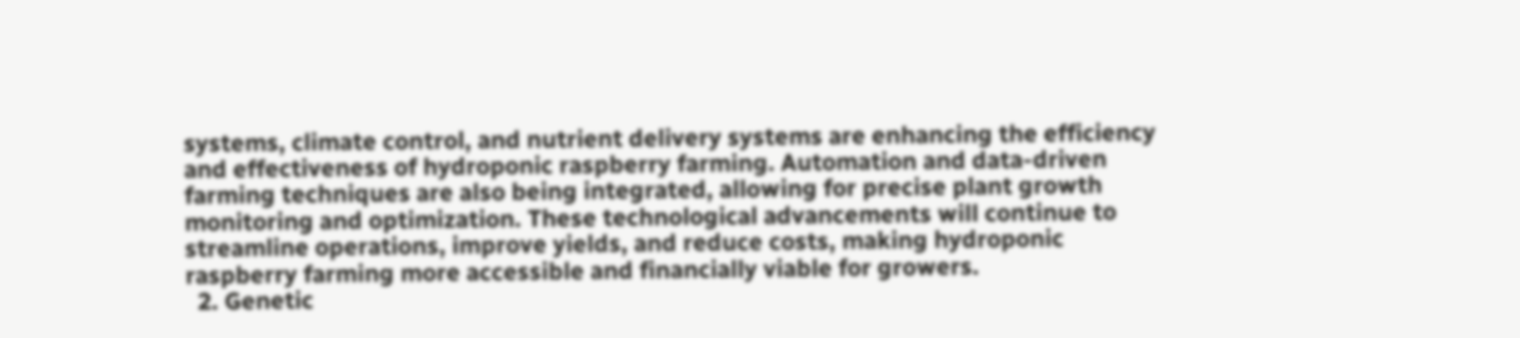systems, climate control, and nutrient delivery systems are enhancing the efficiency and effectiveness of hydroponic raspberry farming. Automation and data-driven farming techniques are also being integrated, allowing for precise plant growth monitoring and optimization. These technological advancements will continue to streamline operations, improve yields, and reduce costs, making hydroponic raspberry farming more accessible and financially viable for growers.
  2. Genetic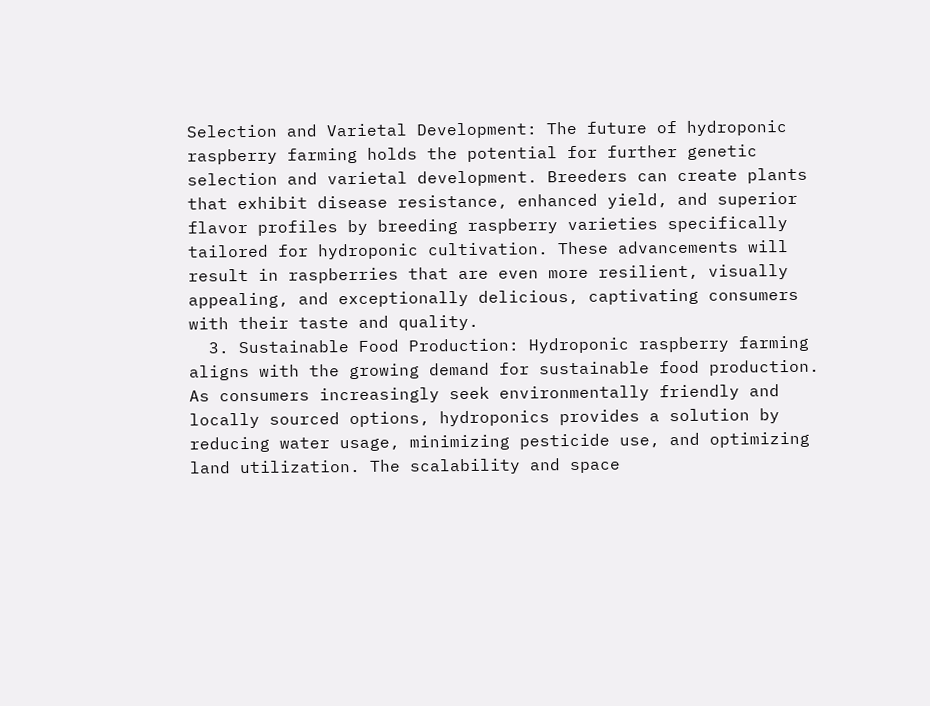Selection and Varietal Development: The future of hydroponic raspberry farming holds the potential for further genetic selection and varietal development. Breeders can create plants that exhibit disease resistance, enhanced yield, and superior flavor profiles by breeding raspberry varieties specifically tailored for hydroponic cultivation. These advancements will result in raspberries that are even more resilient, visually appealing, and exceptionally delicious, captivating consumers with their taste and quality.
  3. Sustainable Food Production: Hydroponic raspberry farming aligns with the growing demand for sustainable food production. As consumers increasingly seek environmentally friendly and locally sourced options, hydroponics provides a solution by reducing water usage, minimizing pesticide use, and optimizing land utilization. The scalability and space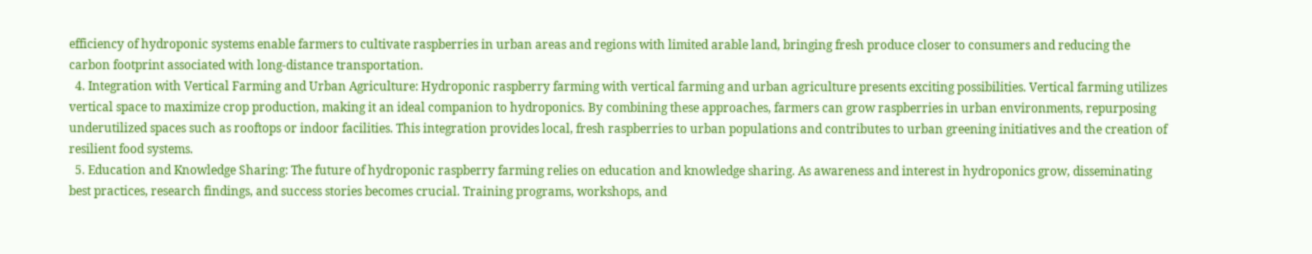efficiency of hydroponic systems enable farmers to cultivate raspberries in urban areas and regions with limited arable land, bringing fresh produce closer to consumers and reducing the carbon footprint associated with long-distance transportation.
  4. Integration with Vertical Farming and Urban Agriculture: Hydroponic raspberry farming with vertical farming and urban agriculture presents exciting possibilities. Vertical farming utilizes vertical space to maximize crop production, making it an ideal companion to hydroponics. By combining these approaches, farmers can grow raspberries in urban environments, repurposing underutilized spaces such as rooftops or indoor facilities. This integration provides local, fresh raspberries to urban populations and contributes to urban greening initiatives and the creation of resilient food systems.
  5. Education and Knowledge Sharing: The future of hydroponic raspberry farming relies on education and knowledge sharing. As awareness and interest in hydroponics grow, disseminating best practices, research findings, and success stories becomes crucial. Training programs, workshops, and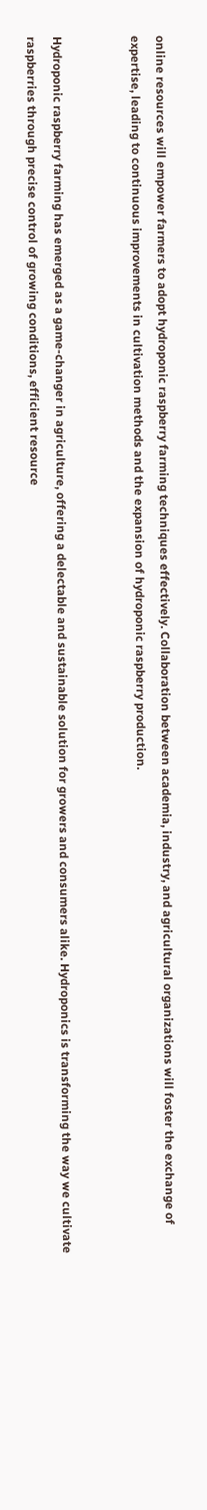online resources will empower farmers to adopt hydroponic raspberry farming techniques effectively. Collaboration between academia, industry, and agricultural organizations will foster the exchange of expertise, leading to continuous improvements in cultivation methods and the expansion of hydroponic raspberry production.


Hydroponic raspberry farming has emerged as a game-changer in agriculture, offering a delectable and sustainable solution for growers and consumers alike. Hydroponics is transforming the way we cultivate raspberries through precise control of growing conditions, efficient resource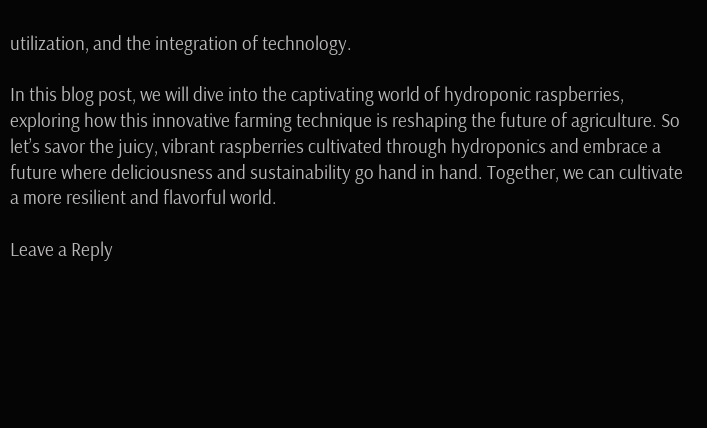utilization, and the integration of technology.

In this blog post, we will dive into the captivating world of hydroponic raspberries, exploring how this innovative farming technique is reshaping the future of agriculture. So let’s savor the juicy, vibrant raspberries cultivated through hydroponics and embrace a future where deliciousness and sustainability go hand in hand. Together, we can cultivate a more resilient and flavorful world.

Leave a Reply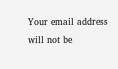Your email address will not be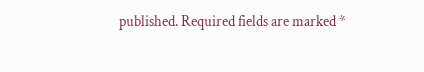published. Required fields are marked *